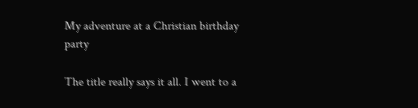My adventure at a Christian birthday party

The title really says it all. I went to a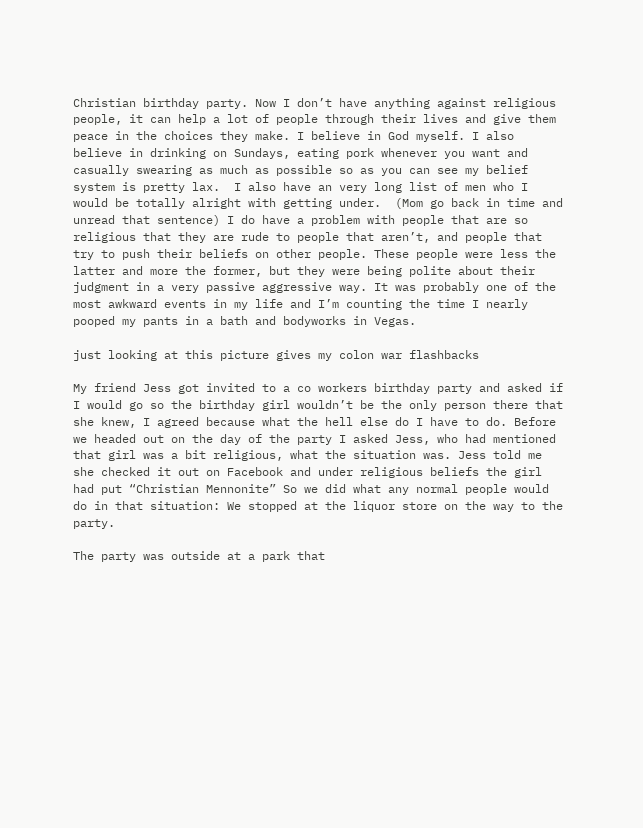Christian birthday party. Now I don’t have anything against religious people, it can help a lot of people through their lives and give them peace in the choices they make. I believe in God myself. I also believe in drinking on Sundays, eating pork whenever you want and casually swearing as much as possible so as you can see my belief system is pretty lax.  I also have an very long list of men who I would be totally alright with getting under.  (Mom go back in time and unread that sentence) I do have a problem with people that are so religious that they are rude to people that aren’t, and people that try to push their beliefs on other people. These people were less the latter and more the former, but they were being polite about their judgment in a very passive aggressive way. It was probably one of the most awkward events in my life and I’m counting the time I nearly pooped my pants in a bath and bodyworks in Vegas.

just looking at this picture gives my colon war flashbacks

My friend Jess got invited to a co workers birthday party and asked if I would go so the birthday girl wouldn’t be the only person there that she knew, I agreed because what the hell else do I have to do. Before we headed out on the day of the party I asked Jess, who had mentioned that girl was a bit religious, what the situation was. Jess told me she checked it out on Facebook and under religious beliefs the girl had put “Christian Mennonite” So we did what any normal people would do in that situation: We stopped at the liquor store on the way to the party.

The party was outside at a park that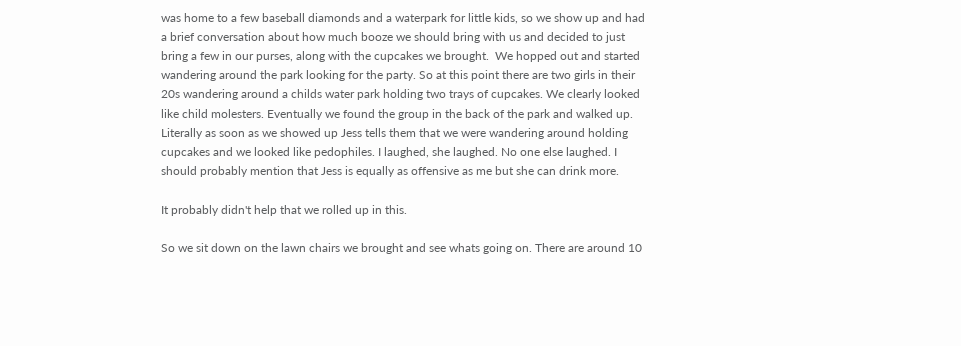was home to a few baseball diamonds and a waterpark for little kids, so we show up and had a brief conversation about how much booze we should bring with us and decided to just bring a few in our purses, along with the cupcakes we brought.  We hopped out and started wandering around the park looking for the party. So at this point there are two girls in their 20s wandering around a childs water park holding two trays of cupcakes. We clearly looked like child molesters. Eventually we found the group in the back of the park and walked up. Literally as soon as we showed up Jess tells them that we were wandering around holding cupcakes and we looked like pedophiles. I laughed, she laughed. No one else laughed. I should probably mention that Jess is equally as offensive as me but she can drink more.

It probably didn't help that we rolled up in this.

So we sit down on the lawn chairs we brought and see whats going on. There are around 10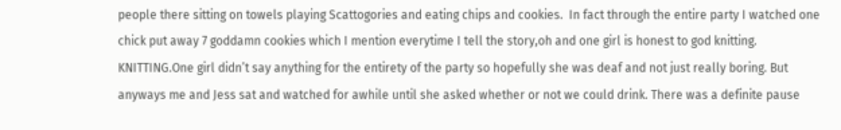people there sitting on towels playing Scattogories and eating chips and cookies.  In fact through the entire party I watched one chick put away 7 goddamn cookies which I mention everytime I tell the story,oh and one girl is honest to god knitting. KNITTING.One girl didn’t say anything for the entirety of the party so hopefully she was deaf and not just really boring. But anyways me and Jess sat and watched for awhile until she asked whether or not we could drink. There was a definite pause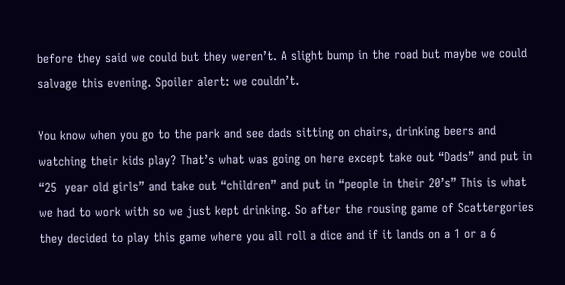before they said we could but they weren’t. A slight bump in the road but maybe we could salvage this evening. Spoiler alert: we couldn’t.

You know when you go to the park and see dads sitting on chairs, drinking beers and watching their kids play? That’s what was going on here except take out “Dads” and put in “25  year old girls” and take out “children” and put in “people in their 20’s” This is what we had to work with so we just kept drinking. So after the rousing game of Scattergories they decided to play this game where you all roll a dice and if it lands on a 1 or a 6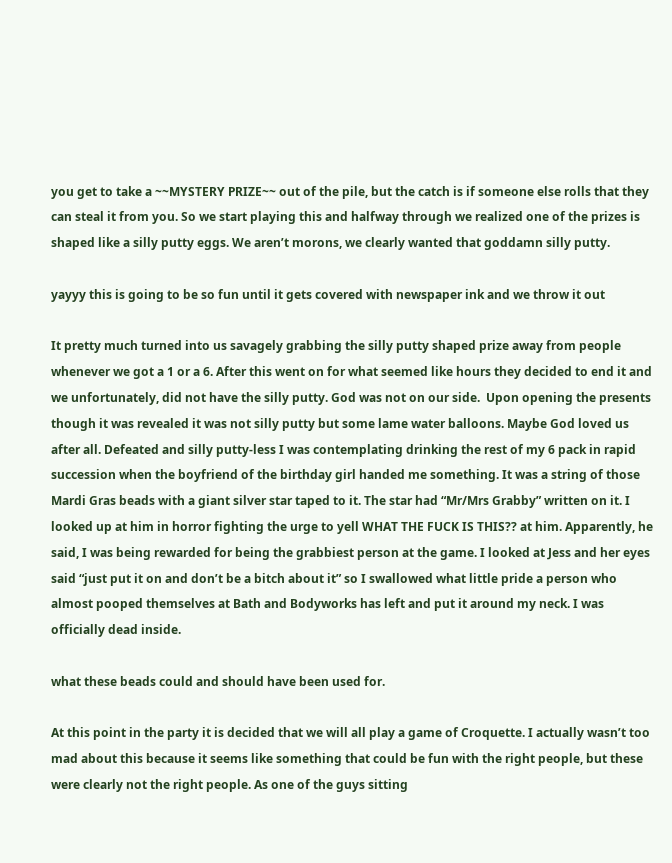you get to take a ~~MYSTERY PRIZE~~ out of the pile, but the catch is if someone else rolls that they can steal it from you. So we start playing this and halfway through we realized one of the prizes is shaped like a silly putty eggs. We aren’t morons, we clearly wanted that goddamn silly putty.

yayyy this is going to be so fun until it gets covered with newspaper ink and we throw it out

It pretty much turned into us savagely grabbing the silly putty shaped prize away from people whenever we got a 1 or a 6. After this went on for what seemed like hours they decided to end it and we unfortunately, did not have the silly putty. God was not on our side.  Upon opening the presents though it was revealed it was not silly putty but some lame water balloons. Maybe God loved us after all. Defeated and silly putty-less I was contemplating drinking the rest of my 6 pack in rapid succession when the boyfriend of the birthday girl handed me something. It was a string of those Mardi Gras beads with a giant silver star taped to it. The star had “Mr/Mrs Grabby” written on it. I looked up at him in horror fighting the urge to yell WHAT THE FUCK IS THIS?? at him. Apparently, he said, I was being rewarded for being the grabbiest person at the game. I looked at Jess and her eyes said “just put it on and don’t be a bitch about it” so I swallowed what little pride a person who almost pooped themselves at Bath and Bodyworks has left and put it around my neck. I was officially dead inside.

what these beads could and should have been used for.

At this point in the party it is decided that we will all play a game of Croquette. I actually wasn’t too mad about this because it seems like something that could be fun with the right people, but these were clearly not the right people. As one of the guys sitting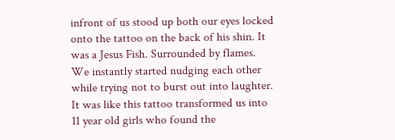infront of us stood up both our eyes locked onto the tattoo on the back of his shin. It was a Jesus Fish. Surrounded by flames. We instantly started nudging each other while trying not to burst out into laughter. It was like this tattoo transformed us into 11 year old girls who found the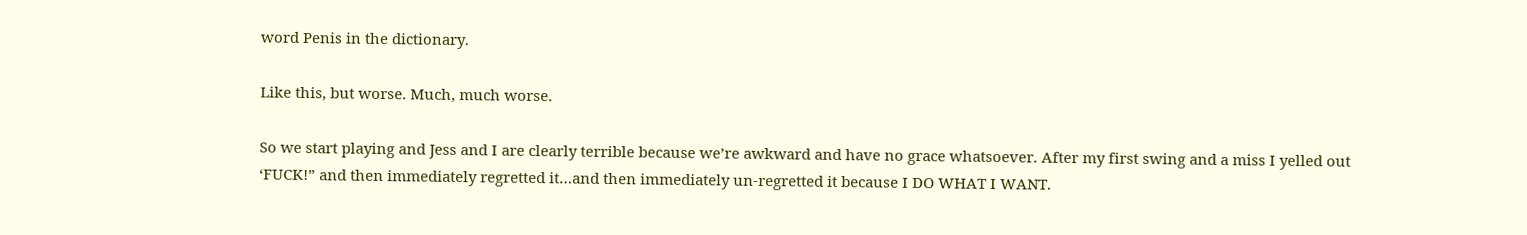word Penis in the dictionary.

Like this, but worse. Much, much worse.

So we start playing and Jess and I are clearly terrible because we’re awkward and have no grace whatsoever. After my first swing and a miss I yelled out ‘FUCK!” and then immediately regretted it…and then immediately un-regretted it because I DO WHAT I WANT.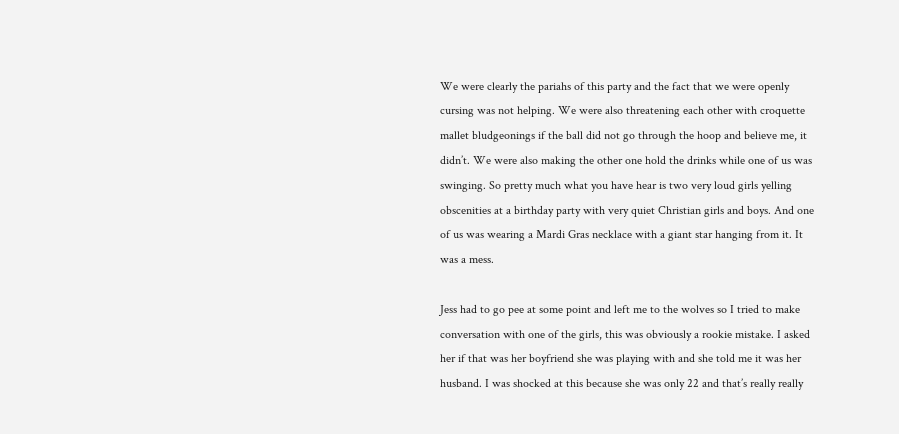We were clearly the pariahs of this party and the fact that we were openly cursing was not helping. We were also threatening each other with croquette mallet bludgeonings if the ball did not go through the hoop and believe me, it didn’t. We were also making the other one hold the drinks while one of us was swinging. So pretty much what you have hear is two very loud girls yelling obscenities at a birthday party with very quiet Christian girls and boys. And one of us was wearing a Mardi Gras necklace with a giant star hanging from it. It was a mess.

Jess had to go pee at some point and left me to the wolves so I tried to make conversation with one of the girls, this was obviously a rookie mistake. I asked her if that was her boyfriend she was playing with and she told me it was her husband. I was shocked at this because she was only 22 and that’s really really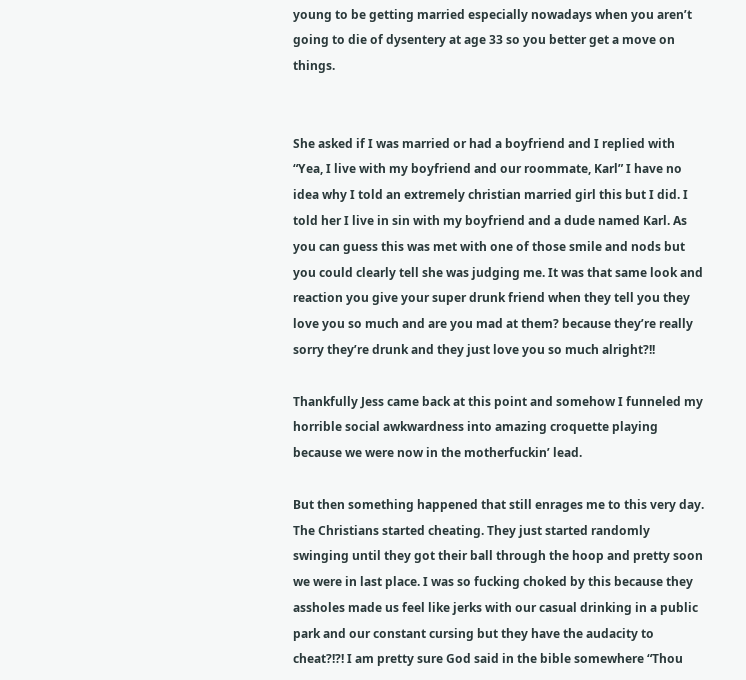young to be getting married especially nowadays when you aren’t going to die of dysentery at age 33 so you better get a move on things.


She asked if I was married or had a boyfriend and I replied with “Yea, I live with my boyfriend and our roommate, Karl” I have no idea why I told an extremely christian married girl this but I did. I told her I live in sin with my boyfriend and a dude named Karl. As you can guess this was met with one of those smile and nods but you could clearly tell she was judging me. It was that same look and reaction you give your super drunk friend when they tell you they love you so much and are you mad at them? because they’re really sorry they’re drunk and they just love you so much alright?!!

Thankfully Jess came back at this point and somehow I funneled my horrible social awkwardness into amazing croquette playing because we were now in the motherfuckin’ lead.

But then something happened that still enrages me to this very day. The Christians started cheating. They just started randomly swinging until they got their ball through the hoop and pretty soon we were in last place. I was so fucking choked by this because they assholes made us feel like jerks with our casual drinking in a public park and our constant cursing but they have the audacity to cheat?!?! I am pretty sure God said in the bible somewhere “Thou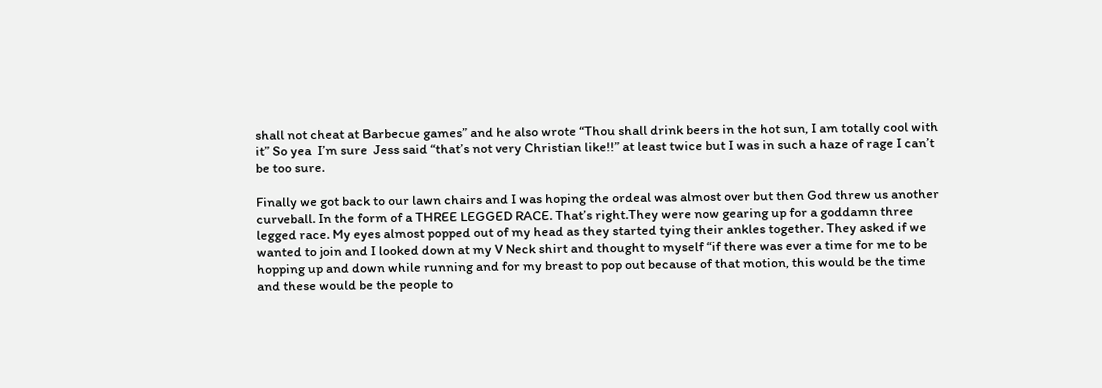shall not cheat at Barbecue games” and he also wrote “Thou shall drink beers in the hot sun, I am totally cool with it” So yea  I’m sure  Jess said “that’s not very Christian like!!” at least twice but I was in such a haze of rage I can’t be too sure.

Finally we got back to our lawn chairs and I was hoping the ordeal was almost over but then God threw us another curveball. In the form of a THREE LEGGED RACE. That’s right.They were now gearing up for a goddamn three legged race. My eyes almost popped out of my head as they started tying their ankles together. They asked if we wanted to join and I looked down at my V Neck shirt and thought to myself “if there was ever a time for me to be hopping up and down while running and for my breast to pop out because of that motion, this would be the time and these would be the people to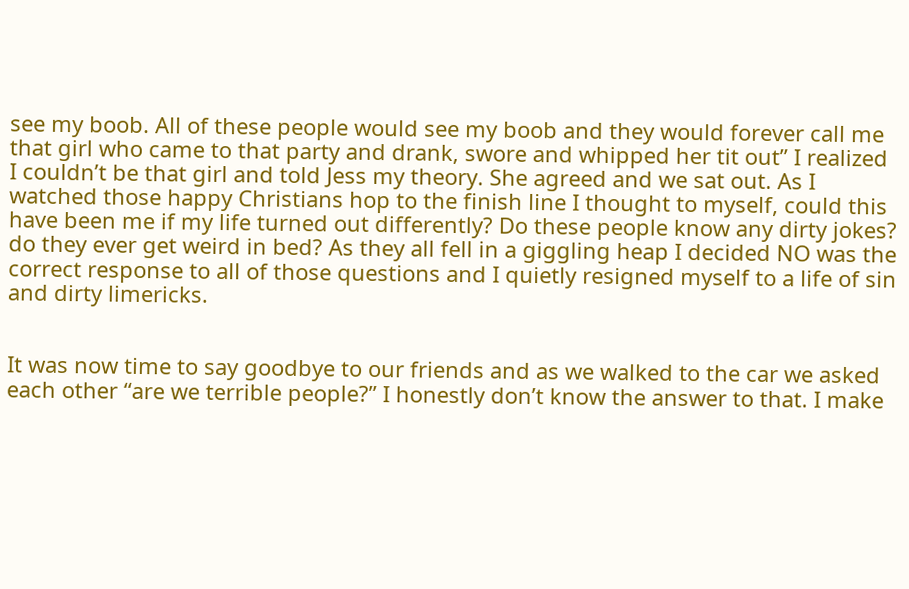see my boob. All of these people would see my boob and they would forever call me that girl who came to that party and drank, swore and whipped her tit out” I realized I couldn’t be that girl and told Jess my theory. She agreed and we sat out. As I watched those happy Christians hop to the finish line I thought to myself, could this have been me if my life turned out differently? Do these people know any dirty jokes? do they ever get weird in bed? As they all fell in a giggling heap I decided NO was the correct response to all of those questions and I quietly resigned myself to a life of sin and dirty limericks.


It was now time to say goodbye to our friends and as we walked to the car we asked each other “are we terrible people?” I honestly don’t know the answer to that. I make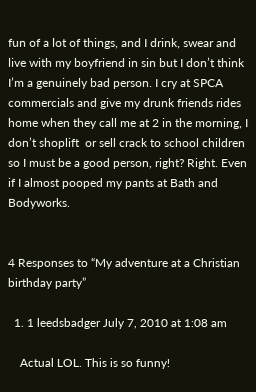fun of a lot of things, and I drink, swear and live with my boyfriend in sin but I don’t think I’m a genuinely bad person. I cry at SPCA commercials and give my drunk friends rides home when they call me at 2 in the morning, I don’t shoplift  or sell crack to school children so I must be a good person, right? Right. Even if I almost pooped my pants at Bath and Bodyworks.


4 Responses to “My adventure at a Christian birthday party”

  1. 1 leedsbadger July 7, 2010 at 1:08 am

    Actual LOL. This is so funny!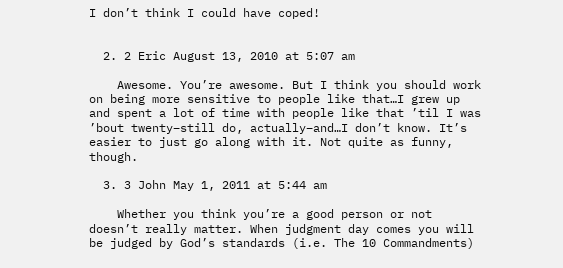I don’t think I could have coped!


  2. 2 Eric August 13, 2010 at 5:07 am

    Awesome. You’re awesome. But I think you should work on being more sensitive to people like that…I grew up and spent a lot of time with people like that ’til I was ’bout twenty–still do, actually–and…I don’t know. It’s easier to just go along with it. Not quite as funny, though.

  3. 3 John May 1, 2011 at 5:44 am

    Whether you think you’re a good person or not doesn’t really matter. When judgment day comes you will be judged by God’s standards (i.e. The 10 Commandments)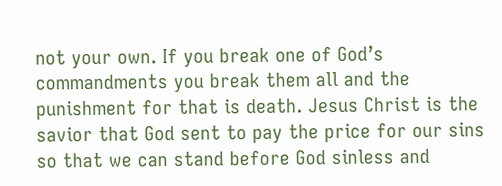not your own. If you break one of God’s commandments you break them all and the punishment for that is death. Jesus Christ is the savior that God sent to pay the price for our sins so that we can stand before God sinless and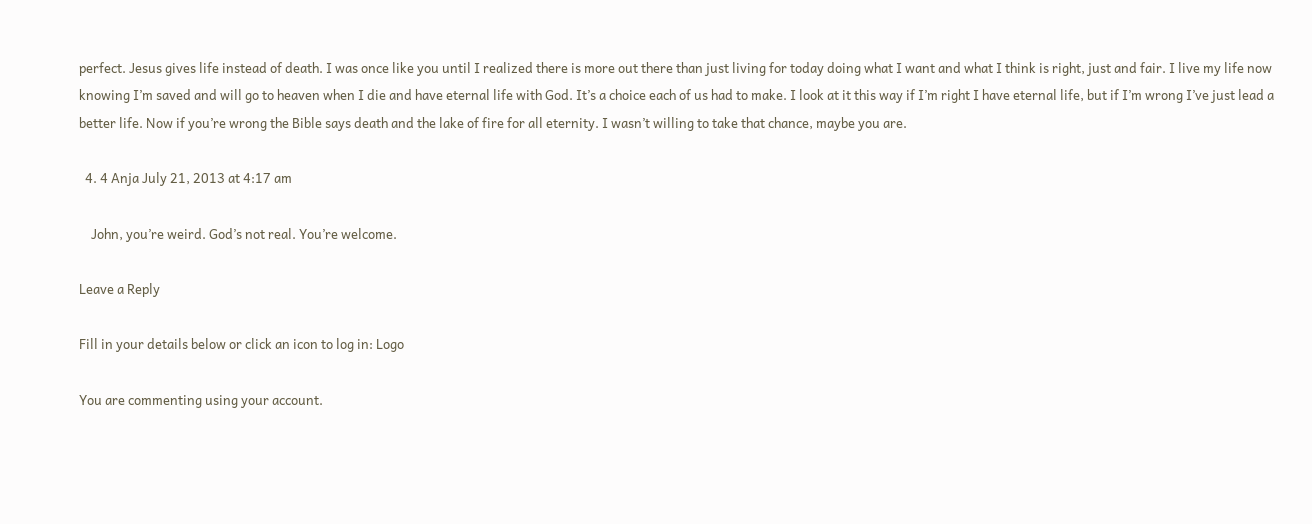perfect. Jesus gives life instead of death. I was once like you until I realized there is more out there than just living for today doing what I want and what I think is right, just and fair. I live my life now knowing I’m saved and will go to heaven when I die and have eternal life with God. It’s a choice each of us had to make. I look at it this way if I’m right I have eternal life, but if I’m wrong I’ve just lead a better life. Now if you’re wrong the Bible says death and the lake of fire for all eternity. I wasn’t willing to take that chance, maybe you are.

  4. 4 Anja July 21, 2013 at 4:17 am

    John, you’re weird. God’s not real. You’re welcome.

Leave a Reply

Fill in your details below or click an icon to log in: Logo

You are commenting using your account.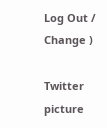Log Out / Change )

Twitter picture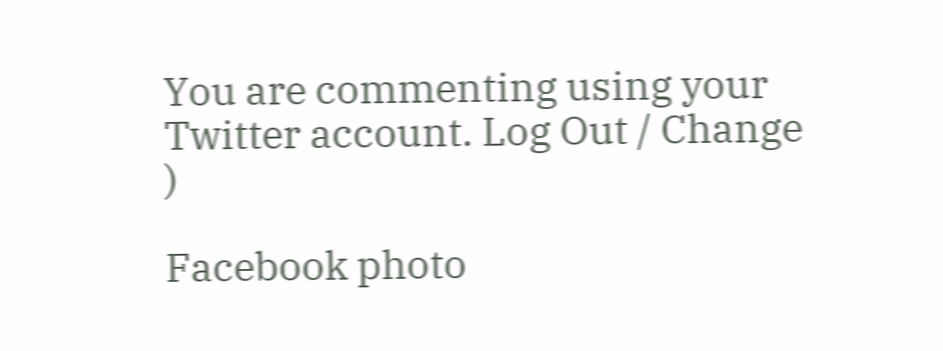You are commenting using your Twitter account. Log Out / Change )

Facebook photo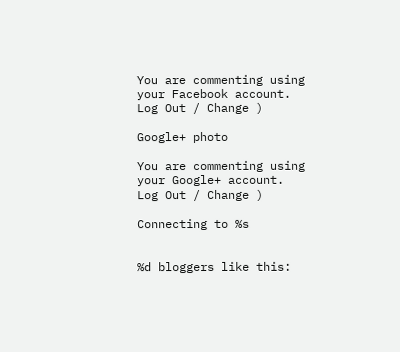You are commenting using your Facebook account. Log Out / Change )

Google+ photo

You are commenting using your Google+ account. Log Out / Change )

Connecting to %s


%d bloggers like this: